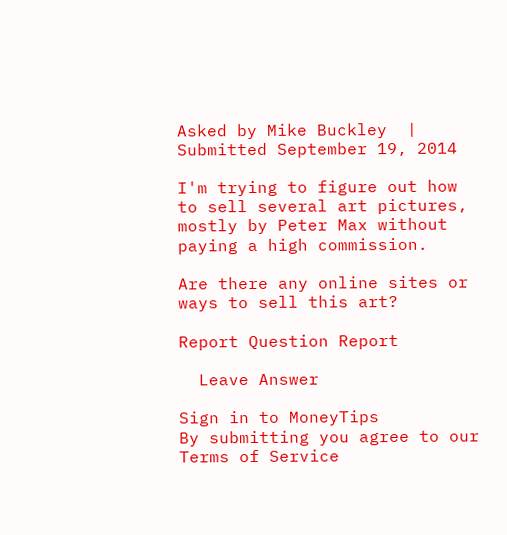Asked by Mike Buckley  |  Submitted September 19, 2014

I'm trying to figure out how to sell several art pictures, mostly by Peter Max without paying a high commission.

Are there any online sites or ways to sell this art?

Report Question Report

  Leave Answer

Sign in to MoneyTips
By submitting you agree to our Terms of Service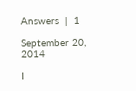Answers  |  1

September 20, 2014

I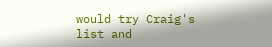would try Craig's list and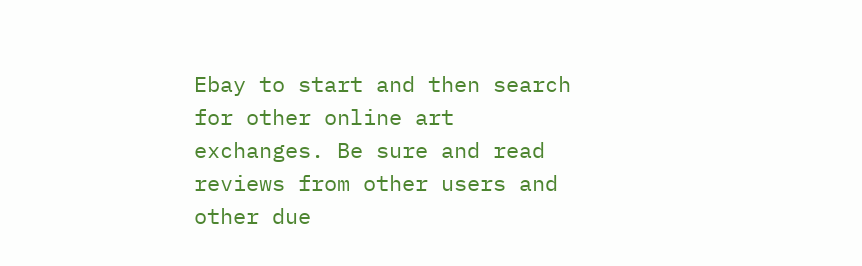Ebay to start and then search for other online art exchanges. Be sure and read reviews from other users and other due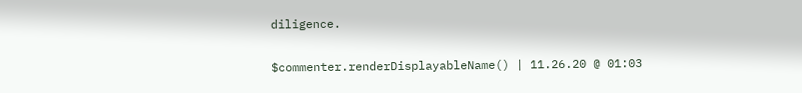diligence.

$commenter.renderDisplayableName() | 11.26.20 @ 01:03